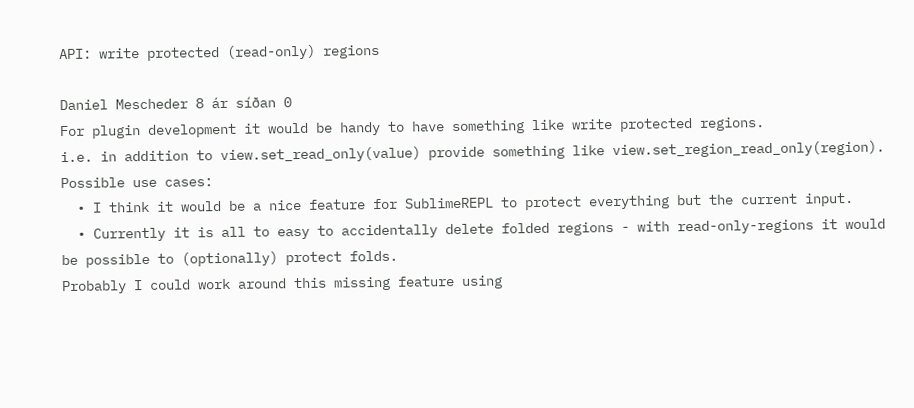API: write protected (read-only) regions

Daniel Mescheder 8 ár síðan 0
For plugin development it would be handy to have something like write protected regions.
i.e. in addition to view.set_read_only(value) provide something like view.set_region_read_only(region).
Possible use cases:
  • I think it would be a nice feature for SublimeREPL to protect everything but the current input.
  • Currently it is all to easy to accidentally delete folded regions - with read-only-regions it would be possible to (optionally) protect folds.
Probably I could work around this missing feature using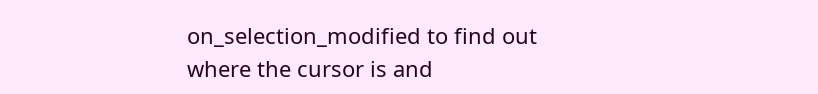on_selection_modified to find out where the cursor is and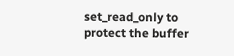set_read_only to protect the buffer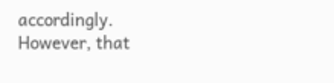accordingly.
However, that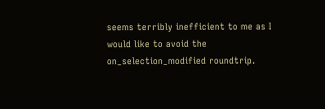seems terribly inefficient to me as I would like to avoid the on_selection_modified roundtrip.